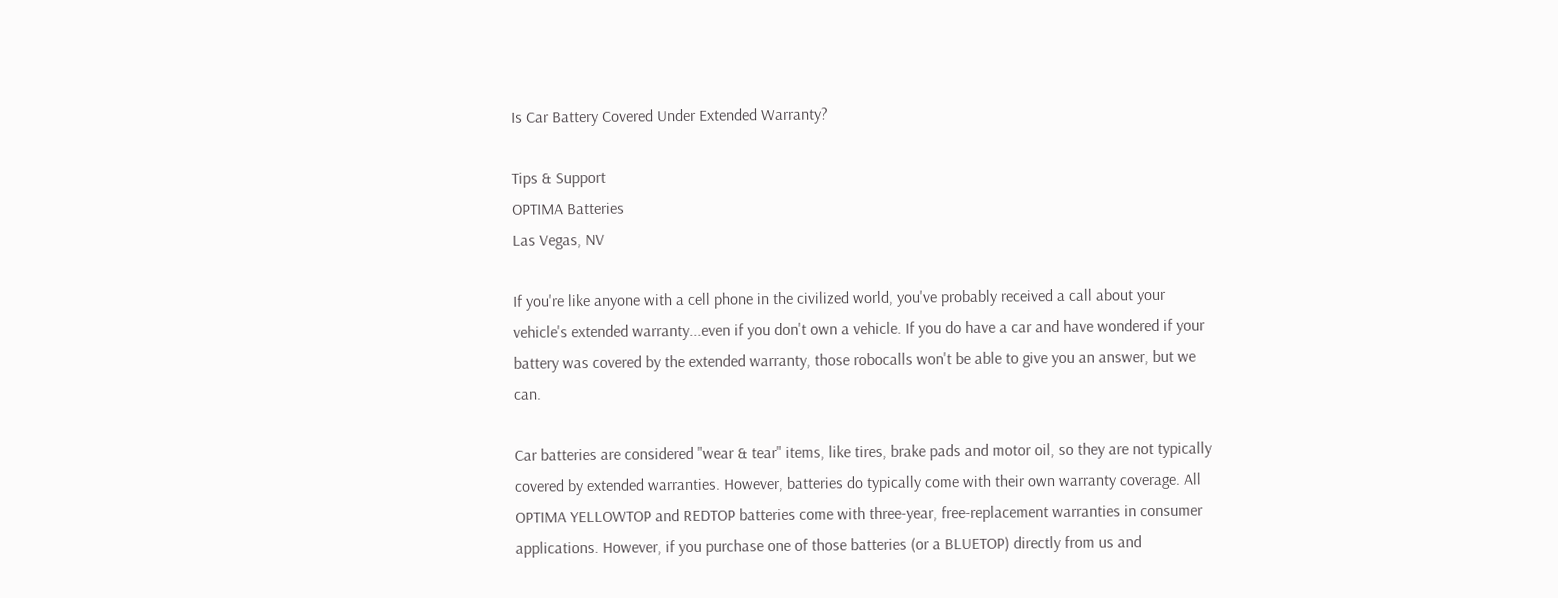Is Car Battery Covered Under Extended Warranty?

Tips & Support
OPTIMA Batteries
Las Vegas, NV

If you're like anyone with a cell phone in the civilized world, you've probably received a call about your vehicle's extended warranty...even if you don't own a vehicle. If you do have a car and have wondered if your battery was covered by the extended warranty, those robocalls won't be able to give you an answer, but we can.

Car batteries are considered "wear & tear" items, like tires, brake pads and motor oil, so they are not typically covered by extended warranties. However, batteries do typically come with their own warranty coverage. All OPTIMA YELLOWTOP and REDTOP batteries come with three-year, free-replacement warranties in consumer applications. However, if you purchase one of those batteries (or a BLUETOP) directly from us and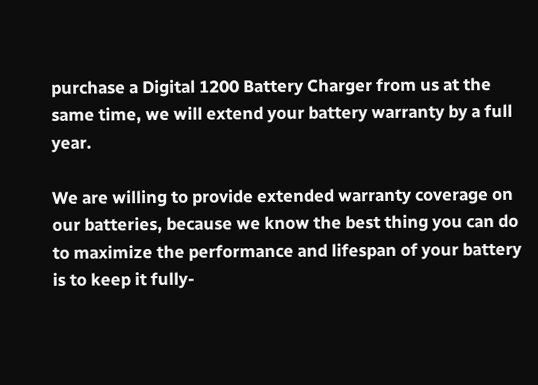purchase a Digital 1200 Battery Charger from us at the same time, we will extend your battery warranty by a full year.

We are willing to provide extended warranty coverage on our batteries, because we know the best thing you can do to maximize the performance and lifespan of your battery is to keep it fully-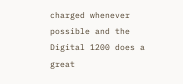charged whenever possible and the Digital 1200 does a great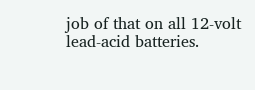job of that on all 12-volt lead-acid batteries.